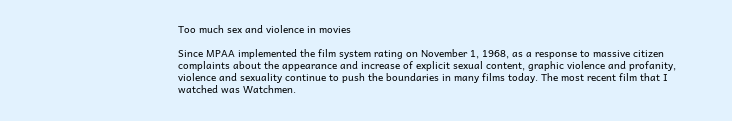Too much sex and violence in movies

Since MPAA implemented the film system rating on November 1, 1968, as a response to massive citizen complaints about the appearance and increase of explicit sexual content, graphic violence and profanity, violence and sexuality continue to push the boundaries in many films today. The most recent film that I watched was Watchmen.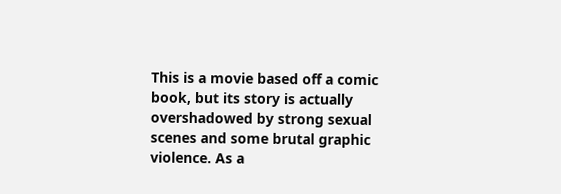This is a movie based off a comic book, but its story is actually overshadowed by strong sexual scenes and some brutal graphic violence. As a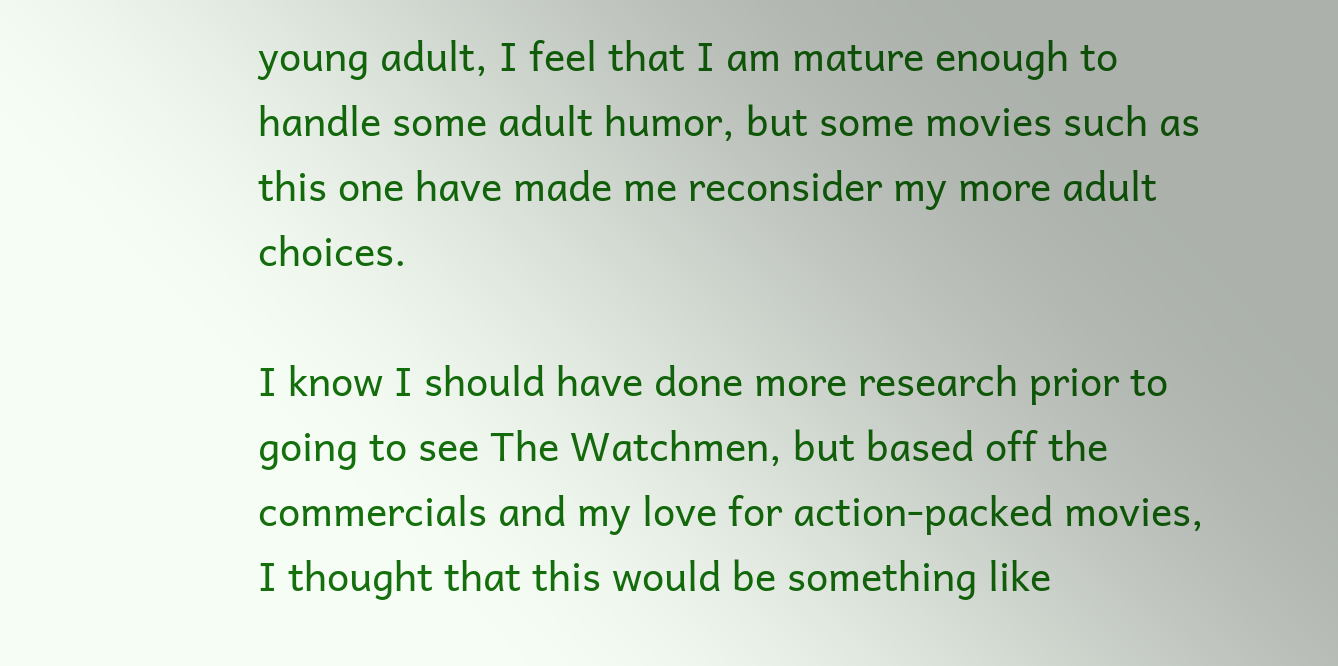young adult, I feel that I am mature enough to handle some adult humor, but some movies such as this one have made me reconsider my more adult choices.

I know I should have done more research prior to going to see The Watchmen, but based off the commercials and my love for action-packed movies, I thought that this would be something like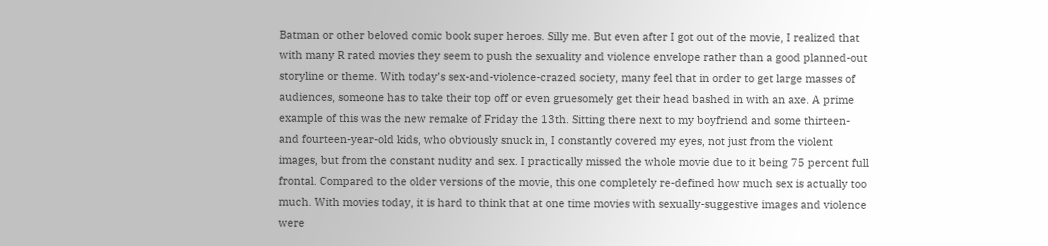Batman or other beloved comic book super heroes. Silly me. But even after I got out of the movie, I realized that with many R rated movies they seem to push the sexuality and violence envelope rather than a good planned-out storyline or theme. With today’s sex-and-violence-crazed society, many feel that in order to get large masses of audiences, someone has to take their top off or even gruesomely get their head bashed in with an axe. A prime example of this was the new remake of Friday the 13th. Sitting there next to my boyfriend and some thirteen- and fourteen-year-old kids, who obviously snuck in, I constantly covered my eyes, not just from the violent images, but from the constant nudity and sex. I practically missed the whole movie due to it being 75 percent full frontal. Compared to the older versions of the movie, this one completely re-defined how much sex is actually too much. With movies today, it is hard to think that at one time movies with sexually-suggestive images and violence were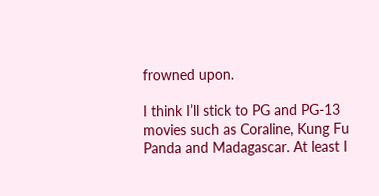frowned upon.

I think I’ll stick to PG and PG-13 movies such as Coraline, Kung Fu Panda and Madagascar. At least I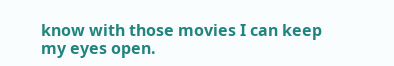know with those movies I can keep my eyes open.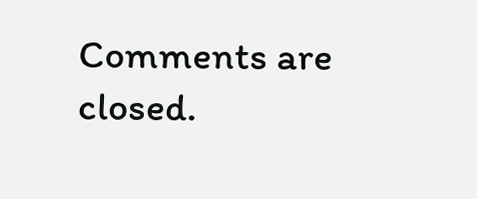Comments are closed.